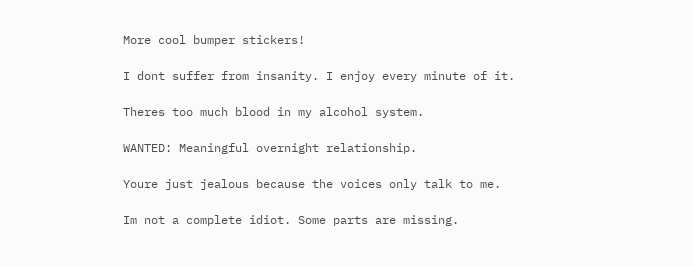More cool bumper stickers!

I dont suffer from insanity. I enjoy every minute of it.

Theres too much blood in my alcohol system.

WANTED: Meaningful overnight relationship.

Youre just jealous because the voices only talk to me.

Im not a complete idiot. Some parts are missing.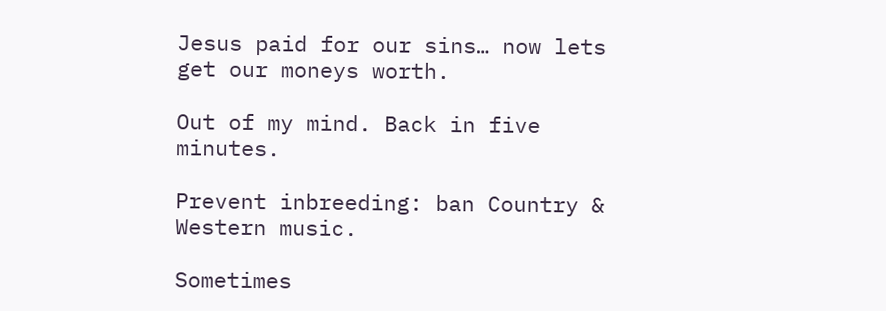Jesus paid for our sins… now lets get our moneys worth.

Out of my mind. Back in five minutes.

Prevent inbreeding: ban Country & Western music.

Sometimes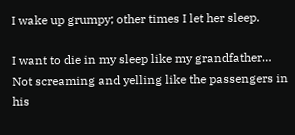I wake up grumpy; other times I let her sleep.

I want to die in my sleep like my grandfather… Not screaming and yelling like the passengers in his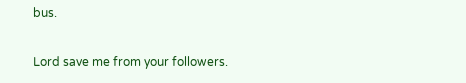bus.

Lord save me from your followers.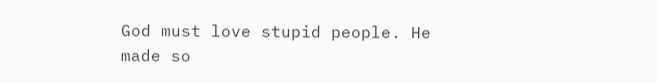God must love stupid people. He made so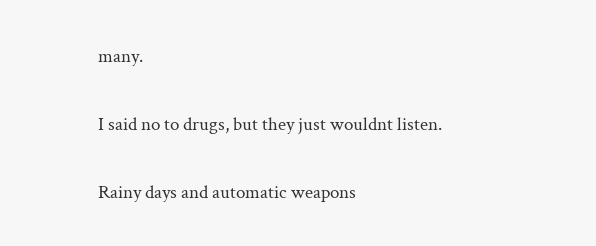many.

I said no to drugs, but they just wouldnt listen.

Rainy days and automatic weapons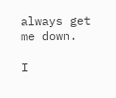always get me down.

I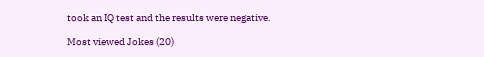took an IQ test and the results were negative.

Most viewed Jokes (20)